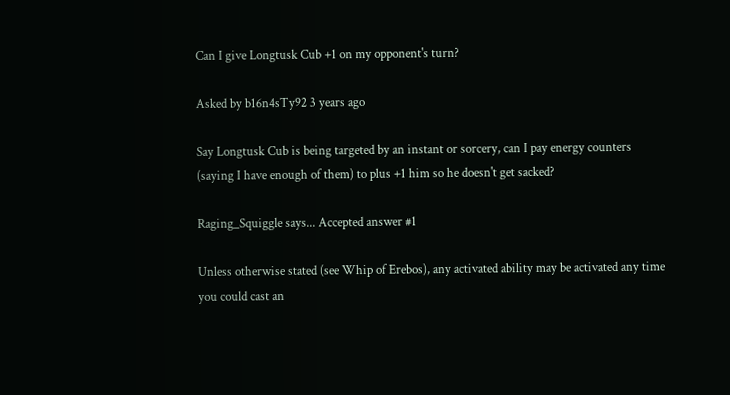Can I give Longtusk Cub +1 on my opponent's turn?

Asked by b16n4sTy92 3 years ago

Say Longtusk Cub is being targeted by an instant or sorcery, can I pay energy counters (saying I have enough of them) to plus +1 him so he doesn't get sacked?

Raging_Squiggle says... Accepted answer #1

Unless otherwise stated (see Whip of Erebos), any activated ability may be activated any time you could cast an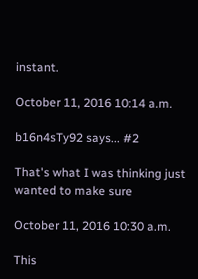instant.

October 11, 2016 10:14 a.m.

b16n4sTy92 says... #2

That's what I was thinking just wanted to make sure

October 11, 2016 10:30 a.m.

This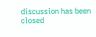discussion has been closed